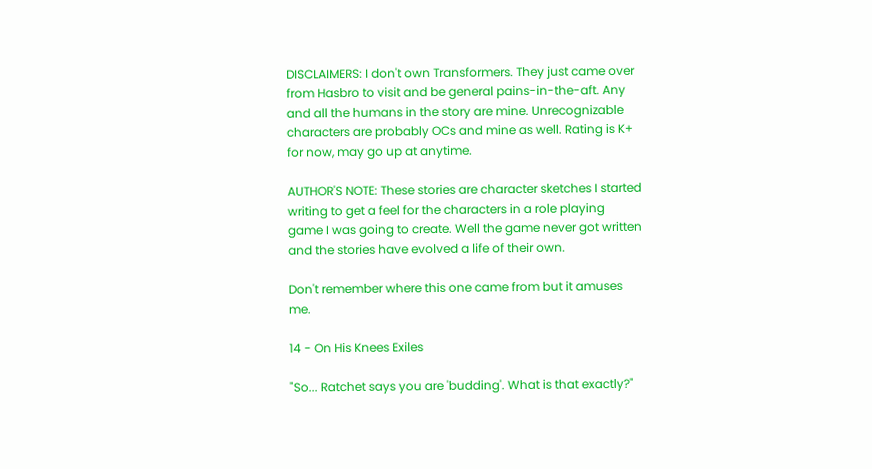DISCLAIMERS: I don't own Transformers. They just came over from Hasbro to visit and be general pains-in-the-aft. Any and all the humans in the story are mine. Unrecognizable characters are probably OCs and mine as well. Rating is K+ for now, may go up at anytime.

AUTHOR'S NOTE: These stories are character sketches I started writing to get a feel for the characters in a role playing game I was going to create. Well the game never got written and the stories have evolved a life of their own.

Don't remember where this one came from but it amuses me.

14 - On His Knees Exiles

"So... Ratchet says you are 'budding'. What is that exactly?"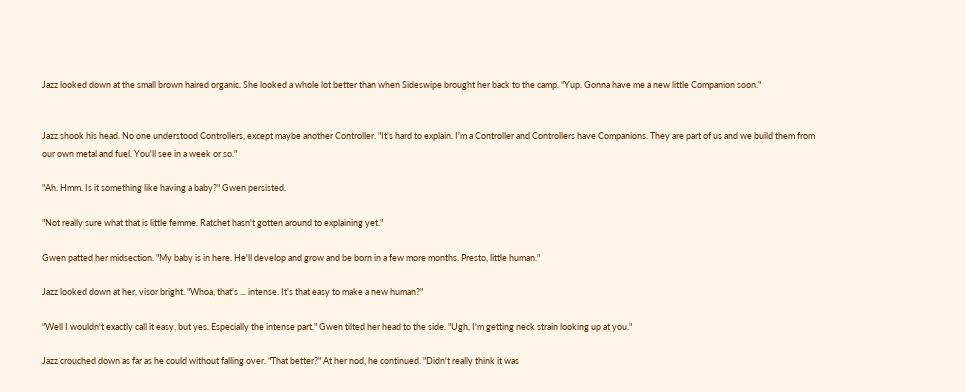Jazz looked down at the small brown haired organic. She looked a whole lot better than when Sideswipe brought her back to the camp. "Yup. Gonna have me a new little Companion soon."


Jazz shook his head. No one understood Controllers, except maybe another Controller. "It's hard to explain. I'm a Controller and Controllers have Companions. They are part of us and we build them from our own metal and fuel. You'll see in a week or so."

"Ah. Hmm. Is it something like having a baby?" Gwen persisted.

"Not really sure what that is little femme. Ratchet hasn't gotten around to explaining yet."

Gwen patted her midsection. "My baby is in here. He'll develop and grow and be born in a few more months. Presto, little human."

Jazz looked down at her, visor bright. "Whoa, that's ... intense. It's that easy to make a new human?"

"Well I wouldn't exactly call it easy, but yes. Especially the intense part." Gwen tilted her head to the side. "Ugh, I'm getting neck strain looking up at you."

Jazz crouched down as far as he could without falling over. "That better?" At her nod, he continued. "Didn't really think it was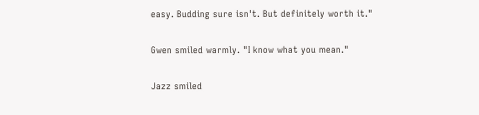easy. Budding sure isn't. But definitely worth it."

Gwen smiled warmly. "I know what you mean."

Jazz smiled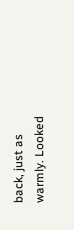back, just as warmly. Looked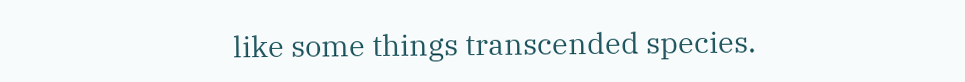like some things transcended species.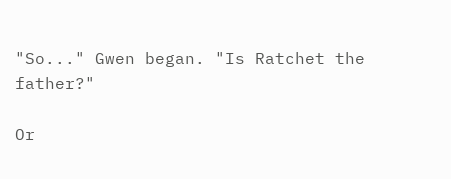"So..." Gwen began. "Is Ratchet the father?"

Or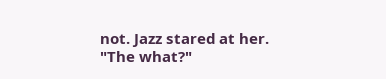not. Jazz stared at her. "The what?"